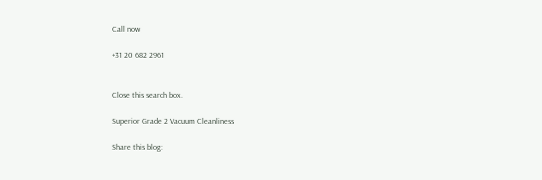Call now

+31 20 682 2961


Close this search box.

Superior Grade 2 Vacuum Cleanliness

Share this blog: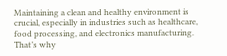Maintaining a clean and healthy environment is crucial, especially in industries such as healthcare, food processing, and electronics manufacturing. That’s why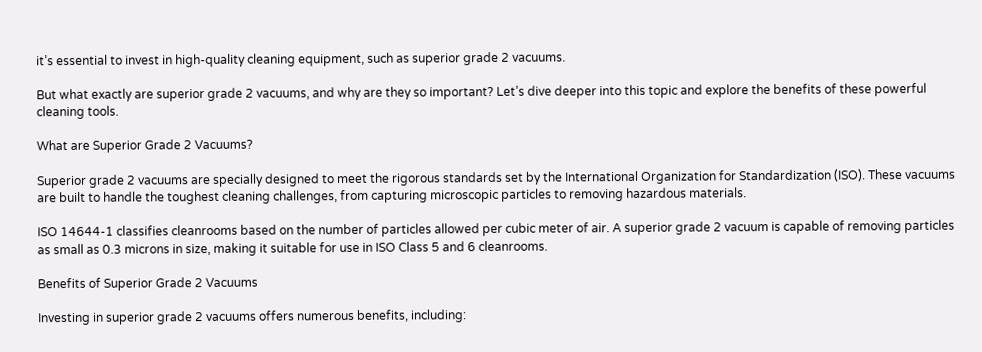it’s essential to invest in high-quality cleaning equipment, such as superior grade 2 vacuums.

But what exactly are superior grade 2 vacuums, and why are they so important? Let’s dive deeper into this topic and explore the benefits of these powerful cleaning tools.

What are Superior Grade 2 Vacuums?

Superior grade 2 vacuums are specially designed to meet the rigorous standards set by the International Organization for Standardization (ISO). These vacuums are built to handle the toughest cleaning challenges, from capturing microscopic particles to removing hazardous materials.

ISO 14644-1 classifies cleanrooms based on the number of particles allowed per cubic meter of air. A superior grade 2 vacuum is capable of removing particles as small as 0.3 microns in size, making it suitable for use in ISO Class 5 and 6 cleanrooms.

Benefits of Superior Grade 2 Vacuums

Investing in superior grade 2 vacuums offers numerous benefits, including: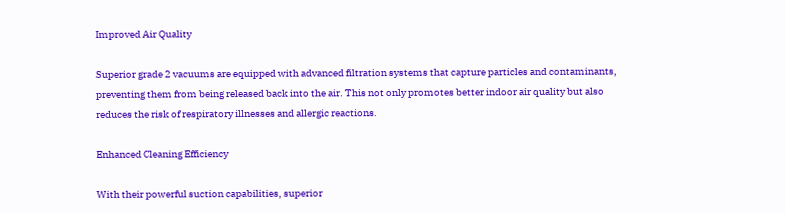Improved Air Quality

Superior grade 2 vacuums are equipped with advanced filtration systems that capture particles and contaminants, preventing them from being released back into the air. This not only promotes better indoor air quality but also reduces the risk of respiratory illnesses and allergic reactions.

Enhanced Cleaning Efficiency

With their powerful suction capabilities, superior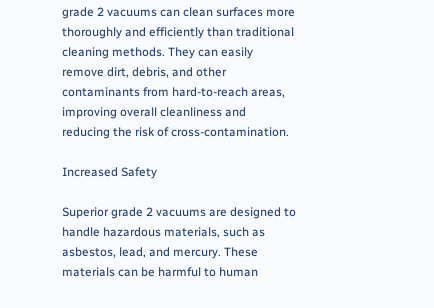grade 2 vacuums can clean surfaces more thoroughly and efficiently than traditional cleaning methods. They can easily remove dirt, debris, and other contaminants from hard-to-reach areas, improving overall cleanliness and reducing the risk of cross-contamination.

Increased Safety

Superior grade 2 vacuums are designed to handle hazardous materials, such as asbestos, lead, and mercury. These materials can be harmful to human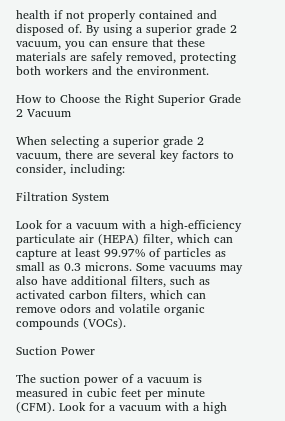health if not properly contained and disposed of. By using a superior grade 2 vacuum, you can ensure that these materials are safely removed, protecting both workers and the environment.

How to Choose the Right Superior Grade 2 Vacuum

When selecting a superior grade 2 vacuum, there are several key factors to consider, including:

Filtration System

Look for a vacuum with a high-efficiency particulate air (HEPA) filter, which can capture at least 99.97% of particles as small as 0.3 microns. Some vacuums may also have additional filters, such as activated carbon filters, which can remove odors and volatile organic compounds (VOCs).

Suction Power

The suction power of a vacuum is measured in cubic feet per minute (CFM). Look for a vacuum with a high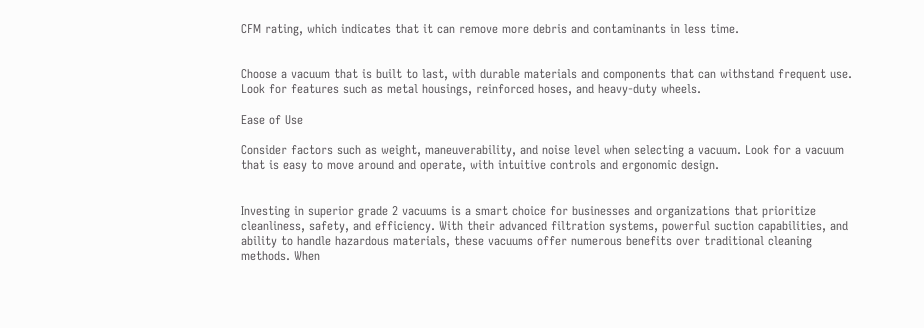CFM rating, which indicates that it can remove more debris and contaminants in less time.


Choose a vacuum that is built to last, with durable materials and components that can withstand frequent use. Look for features such as metal housings, reinforced hoses, and heavy-duty wheels.

Ease of Use

Consider factors such as weight, maneuverability, and noise level when selecting a vacuum. Look for a vacuum that is easy to move around and operate, with intuitive controls and ergonomic design.


Investing in superior grade 2 vacuums is a smart choice for businesses and organizations that prioritize cleanliness, safety, and efficiency. With their advanced filtration systems, powerful suction capabilities, and ability to handle hazardous materials, these vacuums offer numerous benefits over traditional cleaning methods. When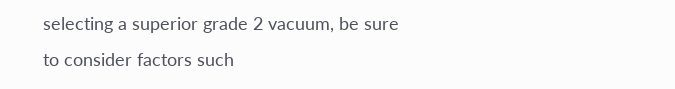selecting a superior grade 2 vacuum, be sure to consider factors such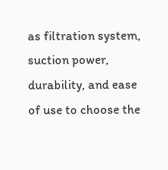as filtration system, suction power, durability, and ease of use to choose the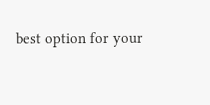best option for your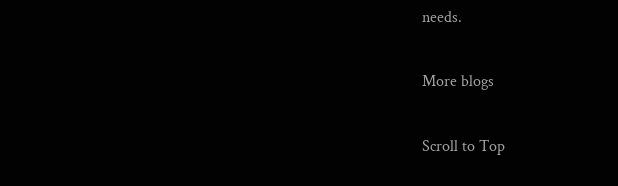needs.

More blogs

Scroll to Top